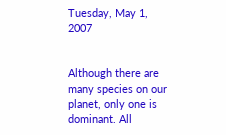Tuesday, May 1, 2007


Although there are many species on our planet, only one is dominant. All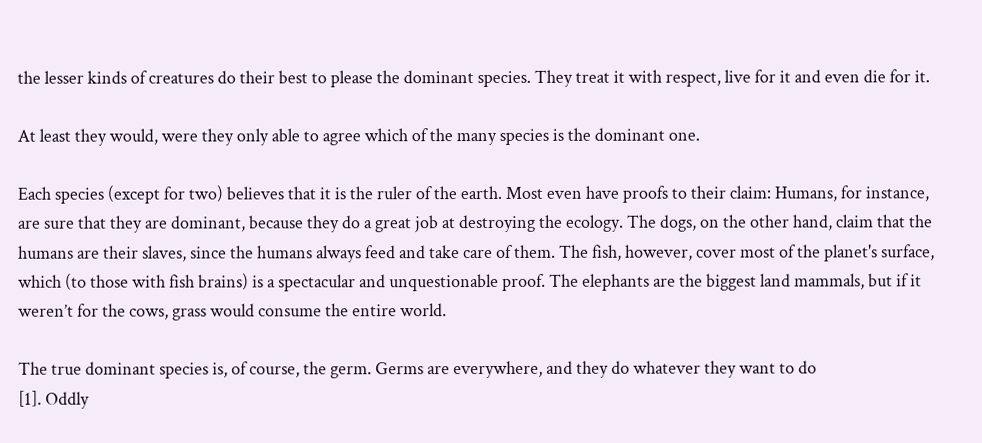the lesser kinds of creatures do their best to please the dominant species. They treat it with respect, live for it and even die for it.

At least they would, were they only able to agree which of the many species is the dominant one.

Each species (except for two) believes that it is the ruler of the earth. Most even have proofs to their claim: Humans, for instance, are sure that they are dominant, because they do a great job at destroying the ecology. The dogs, on the other hand, claim that the humans are their slaves, since the humans always feed and take care of them. The fish, however, cover most of the planet's surface, which (to those with fish brains) is a spectacular and unquestionable proof. The elephants are the biggest land mammals, but if it weren’t for the cows, grass would consume the entire world.

The true dominant species is, of course, the germ. Germs are everywhere, and they do whatever they want to do
[1]. Oddly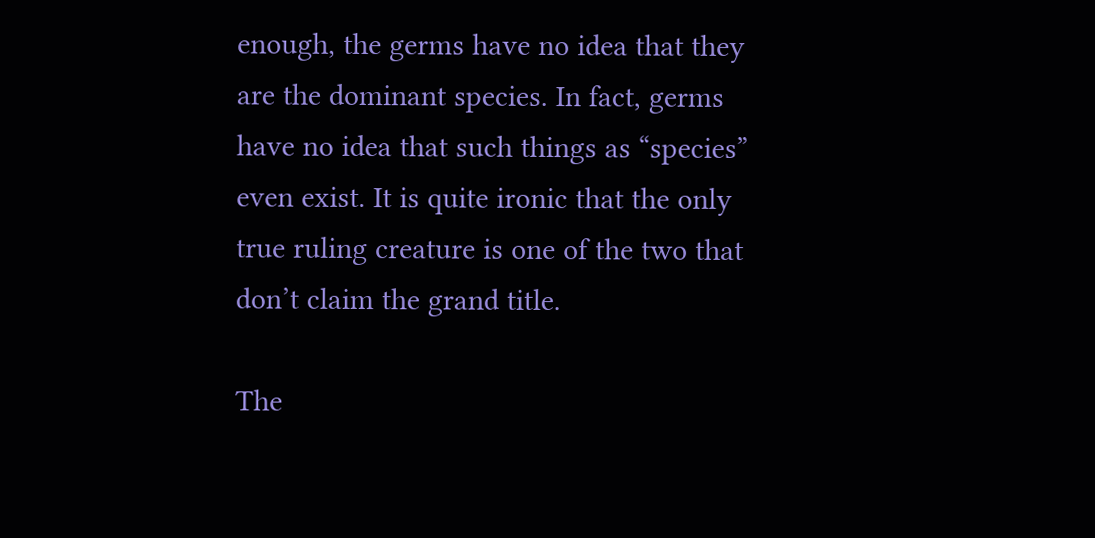enough, the germs have no idea that they are the dominant species. In fact, germs have no idea that such things as “species” even exist. It is quite ironic that the only true ruling creature is one of the two that don’t claim the grand title.

The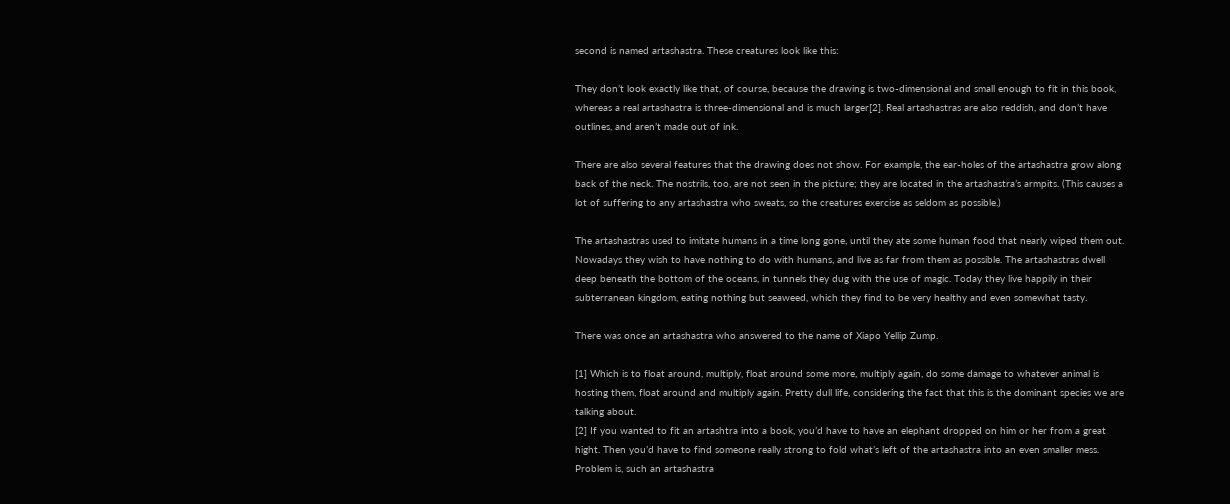second is named artashastra. These creatures look like this:

They don’t look exactly like that, of course, because the drawing is two-dimensional and small enough to fit in this book, whereas a real artashastra is three-dimensional and is much larger[2]. Real artashastras are also reddish, and don’t have outlines, and aren’t made out of ink.

There are also several features that the drawing does not show. For example, the ear-holes of the artashastra grow along back of the neck. The nostrils, too, are not seen in the picture; they are located in the artashastra’s armpits. (This causes a lot of suffering to any artashastra who sweats, so the creatures exercise as seldom as possible.)

The artashastras used to imitate humans in a time long gone, until they ate some human food that nearly wiped them out. Nowadays they wish to have nothing to do with humans, and live as far from them as possible. The artashastras dwell deep beneath the bottom of the oceans, in tunnels they dug with the use of magic. Today they live happily in their subterranean kingdom, eating nothing but seaweed, which they find to be very healthy and even somewhat tasty.

There was once an artashastra who answered to the name of Xiapo Yellip Zump.

[1] Which is to float around, multiply, float around some more, multiply again, do some damage to whatever animal is hosting them, float around and multiply again. Pretty dull life, considering the fact that this is the dominant species we are talking about.
[2] If you wanted to fit an artashtra into a book, you’d have to have an elephant dropped on him or her from a great hight. Then you’d have to find someone really strong to fold what’s left of the artashastra into an even smaller mess. Problem is, such an artashastra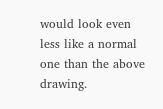would look even less like a normal one than the above drawing.